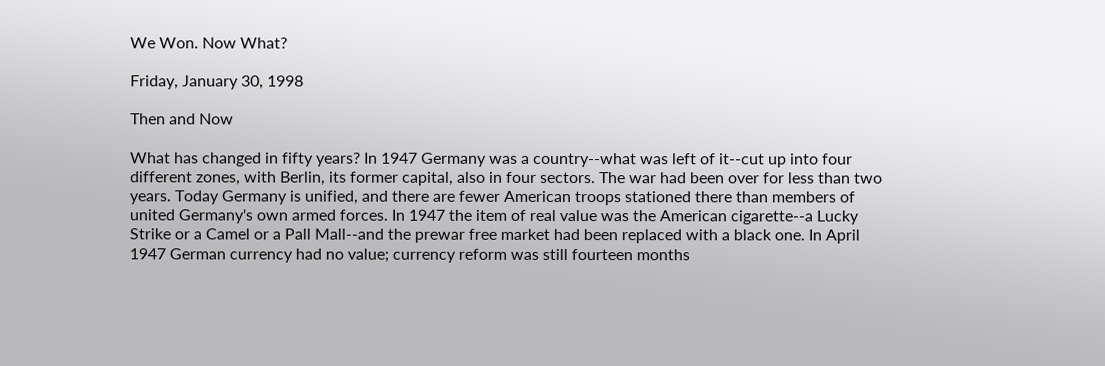We Won. Now What?

Friday, January 30, 1998

Then and Now

What has changed in fifty years? In 1947 Germany was a country--what was left of it--cut up into four different zones, with Berlin, its former capital, also in four sectors. The war had been over for less than two years. Today Germany is unified, and there are fewer American troops stationed there than members of united Germany's own armed forces. In 1947 the item of real value was the American cigarette--a Lucky Strike or a Camel or a Pall Mall--and the prewar free market had been replaced with a black one. In April 1947 German currency had no value; currency reform was still fourteen months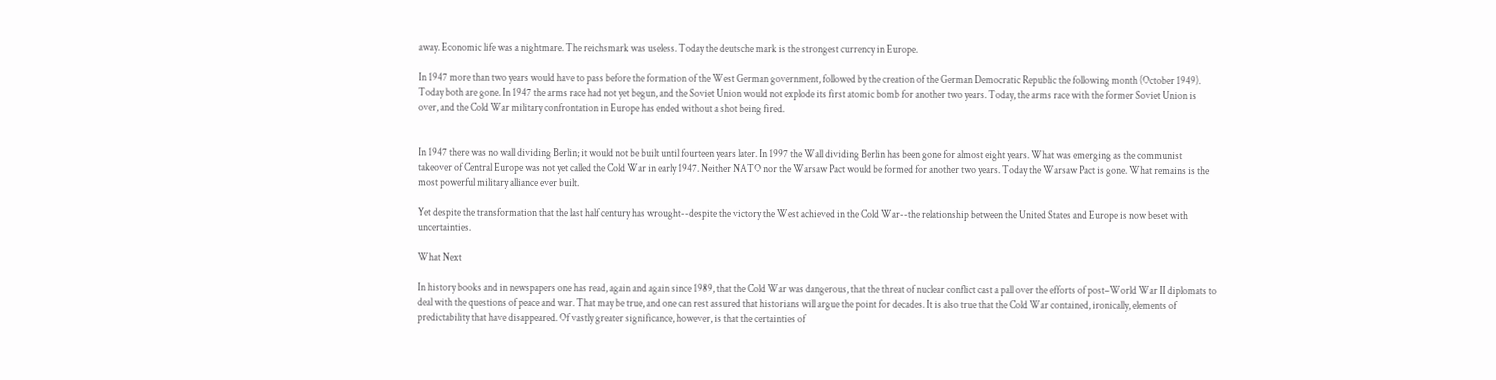away. Economic life was a nightmare. The reichsmark was useless. Today the deutsche mark is the strongest currency in Europe.

In 1947 more than two years would have to pass before the formation of the West German government, followed by the creation of the German Democratic Republic the following month (October 1949). Today both are gone. In 1947 the arms race had not yet begun, and the Soviet Union would not explode its first atomic bomb for another two years. Today, the arms race with the former Soviet Union is over, and the Cold War military confrontation in Europe has ended without a shot being fired.


In 1947 there was no wall dividing Berlin; it would not be built until fourteen years later. In 1997 the Wall dividing Berlin has been gone for almost eight years. What was emerging as the communist takeover of Central Europe was not yet called the Cold War in early 1947. Neither NATO nor the Warsaw Pact would be formed for another two years. Today the Warsaw Pact is gone. What remains is the most powerful military alliance ever built.

Yet despite the transformation that the last half century has wrought--despite the victory the West achieved in the Cold War--the relationship between the United States and Europe is now beset with uncertainties.

What Next

In history books and in newspapers one has read, again and again since 1989, that the Cold War was dangerous, that the threat of nuclear conflict cast a pall over the efforts of post–World War II diplomats to deal with the questions of peace and war. That may be true, and one can rest assured that historians will argue the point for decades. It is also true that the Cold War contained, ironically, elements of predictability that have disappeared. Of vastly greater significance, however, is that the certainties of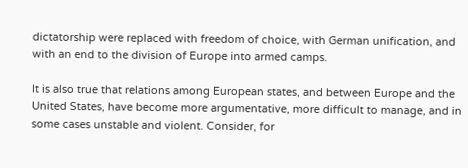dictatorship were replaced with freedom of choice, with German unification, and with an end to the division of Europe into armed camps.

It is also true that relations among European states, and between Europe and the United States, have become more argumentative, more difficult to manage, and in some cases unstable and violent. Consider, for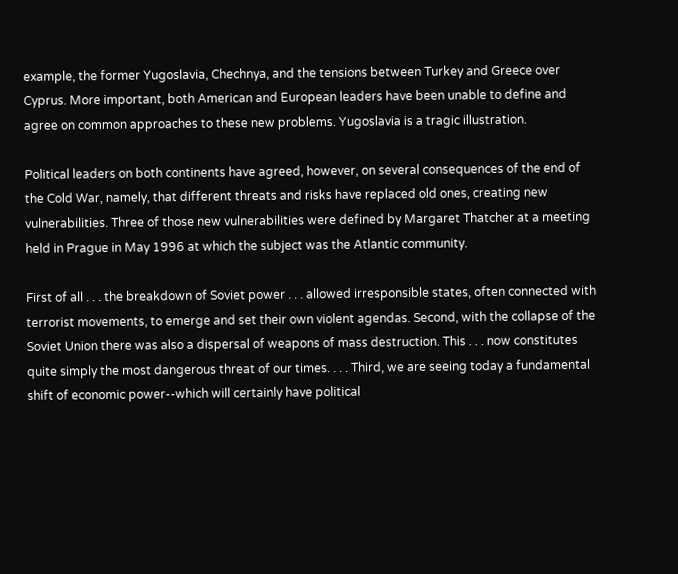example, the former Yugoslavia, Chechnya, and the tensions between Turkey and Greece over Cyprus. More important, both American and European leaders have been unable to define and agree on common approaches to these new problems. Yugoslavia is a tragic illustration.

Political leaders on both continents have agreed, however, on several consequences of the end of the Cold War, namely, that different threats and risks have replaced old ones, creating new vulnerabilities. Three of those new vulnerabilities were defined by Margaret Thatcher at a meeting held in Prague in May 1996 at which the subject was the Atlantic community.

First of all . . . the breakdown of Soviet power . . . allowed irresponsible states, often connected with terrorist movements, to emerge and set their own violent agendas. Second, with the collapse of the Soviet Union there was also a dispersal of weapons of mass destruction. This . . . now constitutes quite simply the most dangerous threat of our times. . . . Third, we are seeing today a fundamental shift of economic power--which will certainly have political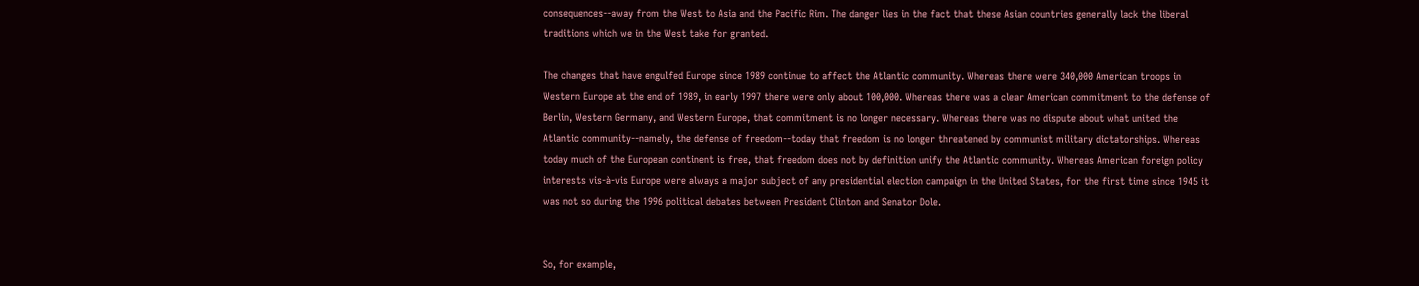consequences--away from the West to Asia and the Pacific Rim. The danger lies in the fact that these Asian countries generally lack the liberal traditions which we in the West take for granted.

The changes that have engulfed Europe since 1989 continue to affect the Atlantic community. Whereas there were 340,000 American troops in Western Europe at the end of 1989, in early 1997 there were only about 100,000. Whereas there was a clear American commitment to the defense of Berlin, Western Germany, and Western Europe, that commitment is no longer necessary. Whereas there was no dispute about what united the Atlantic community--namely, the defense of freedom--today that freedom is no longer threatened by communist military dictatorships. Whereas today much of the European continent is free, that freedom does not by definition unify the Atlantic community. Whereas American foreign policy interests vis-à-vis Europe were always a major subject of any presidential election campaign in the United States, for the first time since 1945 it was not so during the 1996 political debates between President Clinton and Senator Dole.


So, for example,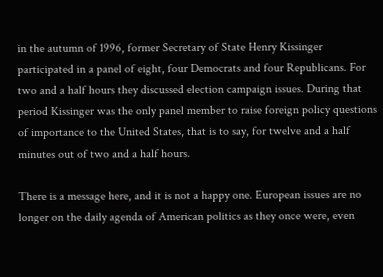in the autumn of 1996, former Secretary of State Henry Kissinger participated in a panel of eight, four Democrats and four Republicans. For two and a half hours they discussed election campaign issues. During that period Kissinger was the only panel member to raise foreign policy questions of importance to the United States, that is to say, for twelve and a half minutes out of two and a half hours.

There is a message here, and it is not a happy one. European issues are no longer on the daily agenda of American politics as they once were, even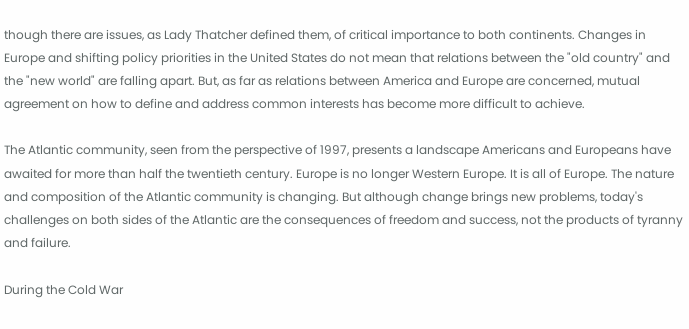though there are issues, as Lady Thatcher defined them, of critical importance to both continents. Changes in Europe and shifting policy priorities in the United States do not mean that relations between the "old country" and the "new world" are falling apart. But, as far as relations between America and Europe are concerned, mutual agreement on how to define and address common interests has become more difficult to achieve.

The Atlantic community, seen from the perspective of 1997, presents a landscape Americans and Europeans have awaited for more than half the twentieth century. Europe is no longer Western Europe. It is all of Europe. The nature and composition of the Atlantic community is changing. But although change brings new problems, today's challenges on both sides of the Atlantic are the consequences of freedom and success, not the products of tyranny and failure.

During the Cold War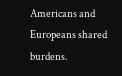Americans and Europeans shared burdens.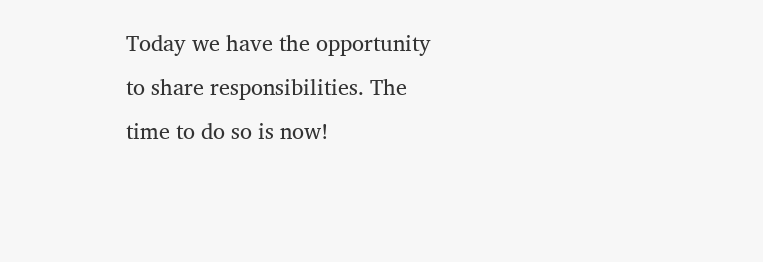Today we have the opportunity to share responsibilities. The time to do so is now!